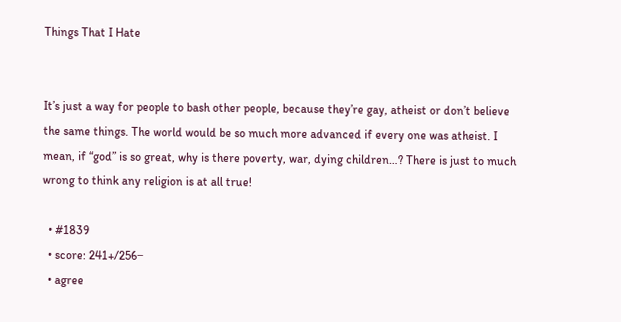Things That I Hate


It’s just a way for people to bash other people, because they’re gay, atheist or don’t believe the same things. The world would be so much more advanced if every one was atheist. I mean, if “god” is so great, why is there poverty, war, dying children…? There is just to much wrong to think any religion is at all true!

  • #1839
  • score: 241+/256−
  • agree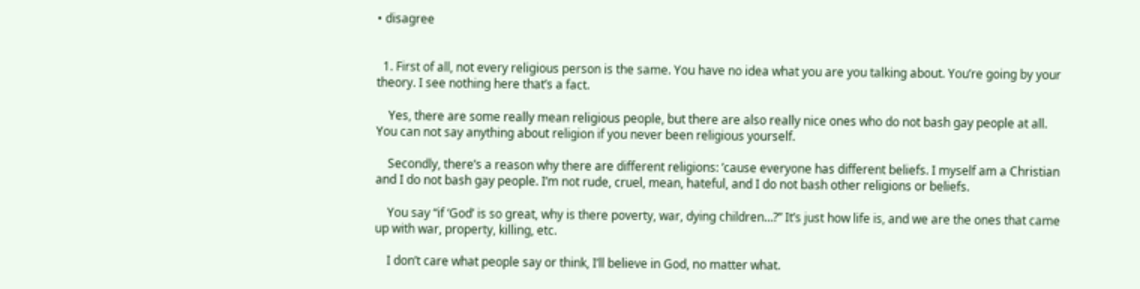• disagree


  1. First of all, not every religious person is the same. You have no idea what you are you talking about. You’re going by your theory. I see nothing here that’s a fact.

    Yes, there are some really mean religious people, but there are also really nice ones who do not bash gay people at all. You can not say anything about religion if you never been religious yourself.

    Secondly, there’s a reason why there are different religions: ’cause everyone has different beliefs. I myself am a Christian and I do not bash gay people. I’m not rude, cruel, mean, hateful, and I do not bash other religions or beliefs.

    You say “if ‘God’ is so great, why is there poverty, war, dying children…?” It’s just how life is, and we are the ones that came up with war, property, killing, etc.

    I don’t care what people say or think, I’ll believe in God, no matter what.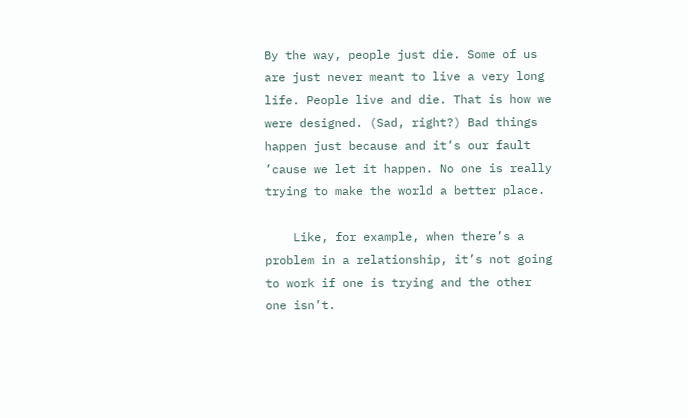By the way, people just die. Some of us are just never meant to live a very long life. People live and die. That is how we were designed. (Sad, right?) Bad things happen just because and it’s our fault ’cause we let it happen. No one is really trying to make the world a better place.

    Like, for example, when there’s a problem in a relationship, it’s not going to work if one is trying and the other one isn’t.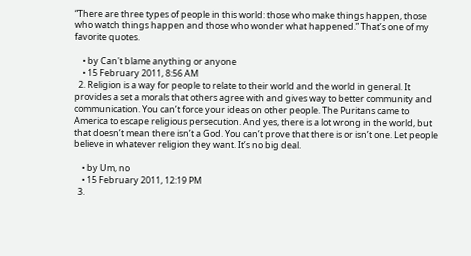“There are three types of people in this world: those who make things happen, those who watch things happen and those who wonder what happened.” That’s one of my favorite quotes.

    • by Can't blame anything or anyone
    • 15 February 2011, 8:56 AM
  2. Religion is a way for people to relate to their world and the world in general. It provides a set a morals that others agree with and gives way to better community and communication. You can’t force your ideas on other people. The Puritans came to America to escape religious persecution. And yes, there is a lot wrong in the world, but that doesn’t mean there isn’t a God. You can’t prove that there is or isn’t one. Let people believe in whatever religion they want. It’s no big deal.

    • by Um, no
    • 15 February 2011, 12:19 PM
  3.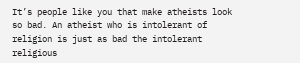It’s people like you that make atheists look so bad. An atheist who is intolerant of religion is just as bad the intolerant religious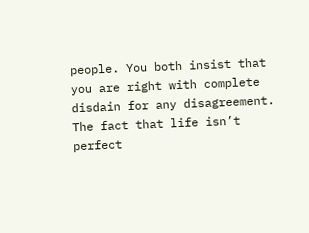people. You both insist that you are right with complete disdain for any disagreement. The fact that life isn’t perfect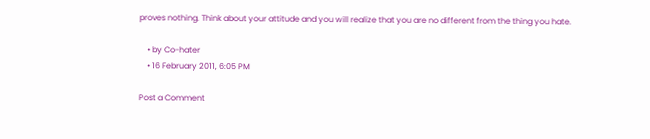proves nothing. Think about your attitude and you will realize that you are no different from the thing you hate.

    • by Co-hater
    • 16 February 2011, 6:05 PM

Post a Comment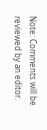Note: Comments will be reviewed by an editor.